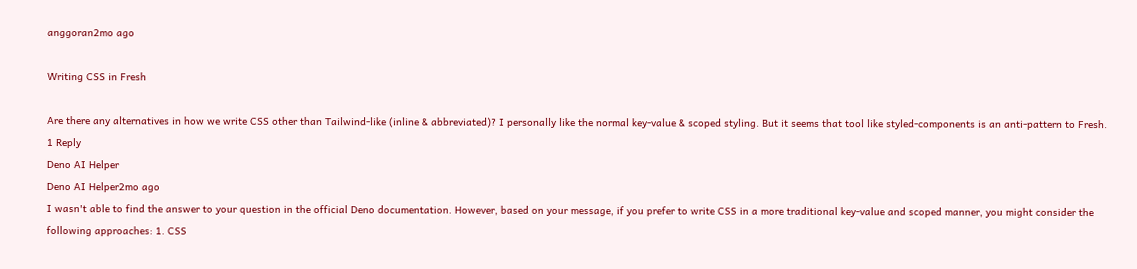anggoran2mo ago

Writing CSS in Fresh

Are there any alternatives in how we write CSS other than Tailwind-like (inline & abbreviated)? I personally like the normal key-value & scoped styling. But it seems that tool like styled-components is an anti-pattern to Fresh.
1 Reply
Deno AI Helper
Deno AI Helper2mo ago
I wasn't able to find the answer to your question in the official Deno documentation. However, based on your message, if you prefer to write CSS in a more traditional key-value and scoped manner, you might consider the following approaches: 1. CSS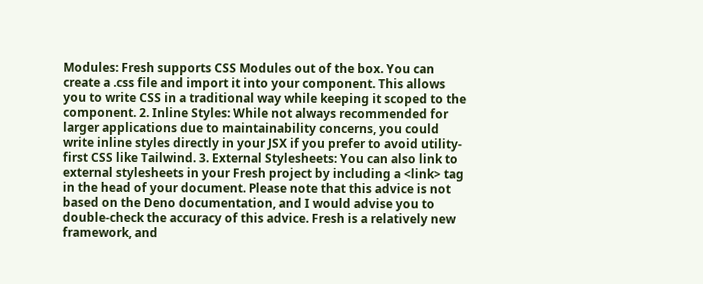Modules: Fresh supports CSS Modules out of the box. You can create a .css file and import it into your component. This allows you to write CSS in a traditional way while keeping it scoped to the component. 2. Inline Styles: While not always recommended for larger applications due to maintainability concerns, you could write inline styles directly in your JSX if you prefer to avoid utility-first CSS like Tailwind. 3. External Stylesheets: You can also link to external stylesheets in your Fresh project by including a <link> tag in the head of your document. Please note that this advice is not based on the Deno documentation, and I would advise you to double-check the accuracy of this advice. Fresh is a relatively new framework, and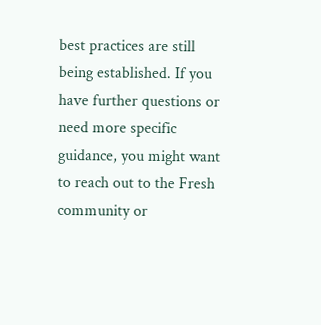best practices are still being established. If you have further questions or need more specific guidance, you might want to reach out to the Fresh community or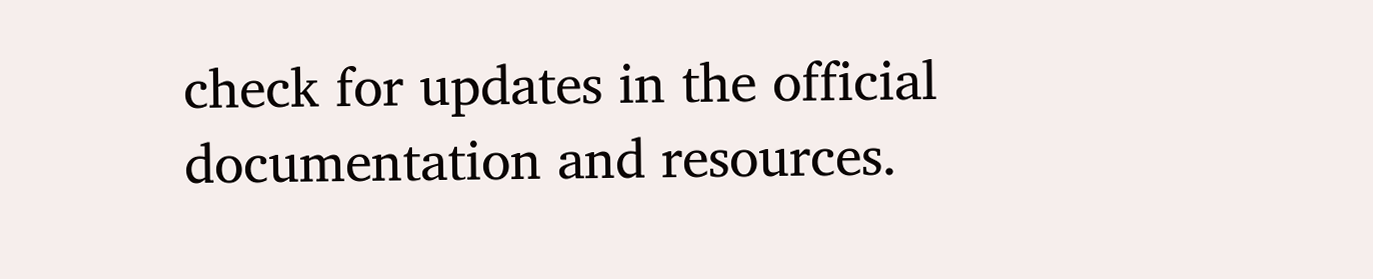check for updates in the official documentation and resources.